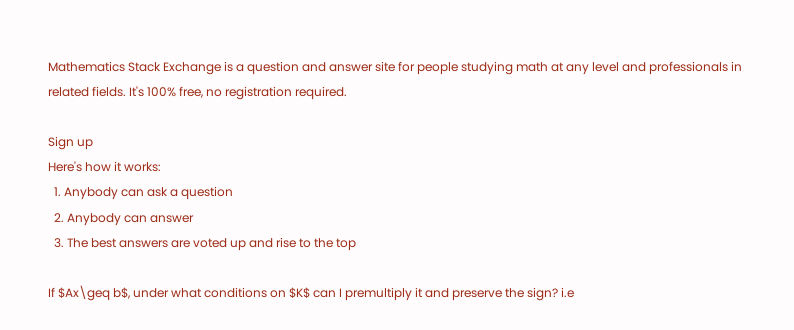Mathematics Stack Exchange is a question and answer site for people studying math at any level and professionals in related fields. It's 100% free, no registration required.

Sign up
Here's how it works:
  1. Anybody can ask a question
  2. Anybody can answer
  3. The best answers are voted up and rise to the top

If $Ax\geq b$, under what conditions on $K$ can I premultiply it and preserve the sign? i.e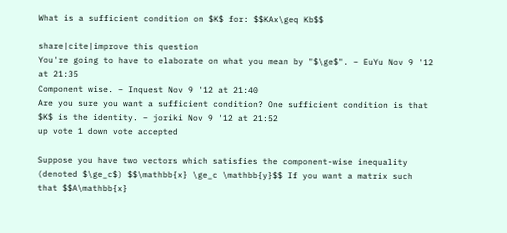What is a sufficient condition on $K$ for: $$KAx\geq Kb$$

share|cite|improve this question
You're going to have to elaborate on what you mean by "$\ge$". – EuYu Nov 9 '12 at 21:35
Component wise. – Inquest Nov 9 '12 at 21:40
Are you sure you want a sufficient condition? One sufficient condition is that $K$ is the identity. – joriki Nov 9 '12 at 21:52
up vote 1 down vote accepted

Suppose you have two vectors which satisfies the component-wise inequality (denoted $\ge_c$) $$\mathbb{x} \ge_c \mathbb{y}$$ If you want a matrix such that $$A\mathbb{x}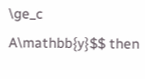\ge_c A\mathbb{y}$$ then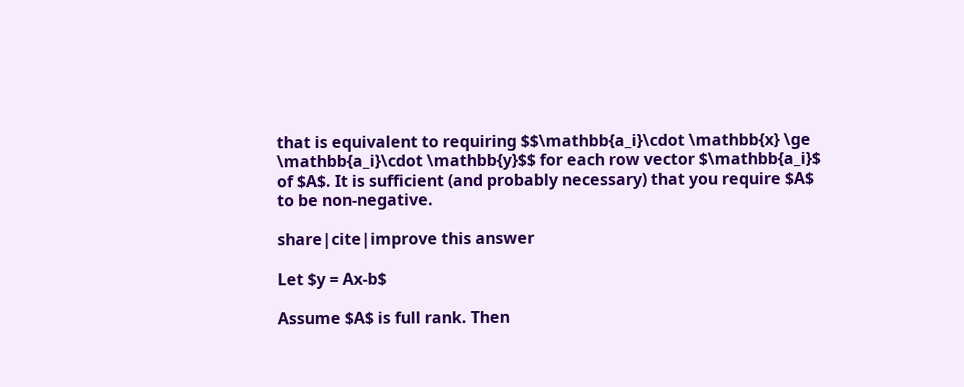that is equivalent to requiring $$\mathbb{a_i}\cdot \mathbb{x} \ge \mathbb{a_i}\cdot \mathbb{y}$$ for each row vector $\mathbb{a_i}$ of $A$. It is sufficient (and probably necessary) that you require $A$ to be non-negative.

share|cite|improve this answer

Let $y = Ax-b$

Assume $A$ is full rank. Then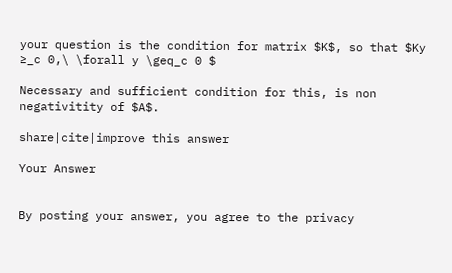your question is the condition for matrix $K$, so that $Ky ≥_c 0,\ \forall y \geq_c 0 $

Necessary and sufficient condition for this, is non negativitity of $A$.

share|cite|improve this answer

Your Answer


By posting your answer, you agree to the privacy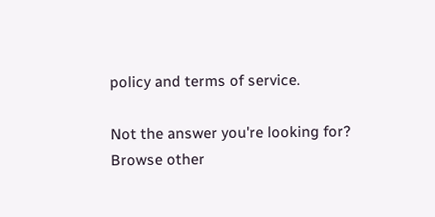policy and terms of service.

Not the answer you're looking for? Browse other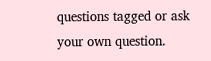questions tagged or ask your own question.